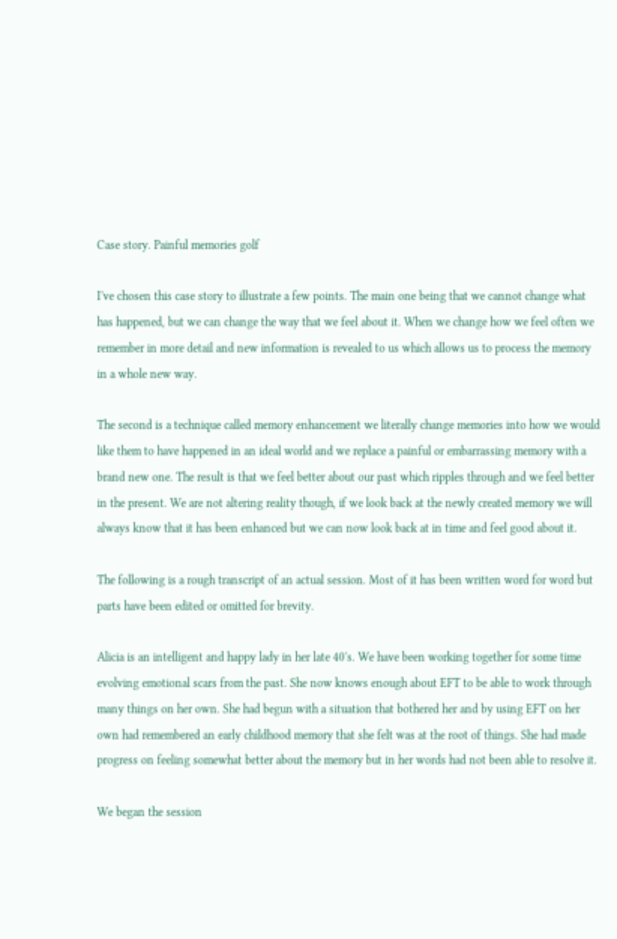Case story. Painful memories golf

I've chosen this case story to illustrate a few points. The main one being that we cannot change what has happened, but we can change the way that we feel about it. When we change how we feel often we remember in more detail and new information is revealed to us which allows us to process the memory in a whole new way.

The second is a technique called memory enhancement we literally change memories into how we would like them to have happened in an ideal world and we replace a painful or embarrassing memory with a brand new one. The result is that we feel better about our past which ripples through and we feel better in the present. We are not altering reality though, if we look back at the newly created memory we will always know that it has been enhanced but we can now look back at in time and feel good about it.

The following is a rough transcript of an actual session. Most of it has been written word for word but parts have been edited or omitted for brevity.

Alicia is an intelligent and happy lady in her late 40's. We have been working together for some time evolving emotional scars from the past. She now knows enough about EFT to be able to work through many things on her own. She had begun with a situation that bothered her and by using EFT on her own had remembered an early childhood memory that she felt was at the root of things. She had made progress on feeling somewhat better about the memory but in her words had not been able to resolve it.

We began the session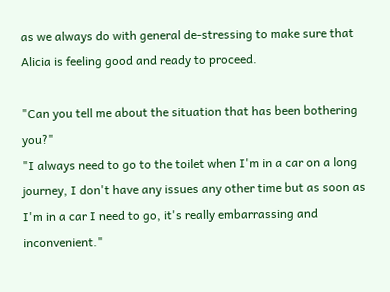as we always do with general de-stressing to make sure that Alicia is feeling good and ready to proceed.

"Can you tell me about the situation that has been bothering you?"
"I always need to go to the toilet when I'm in a car on a long journey, I don't have any issues any other time but as soon as I'm in a car I need to go, it's really embarrassing and inconvenient."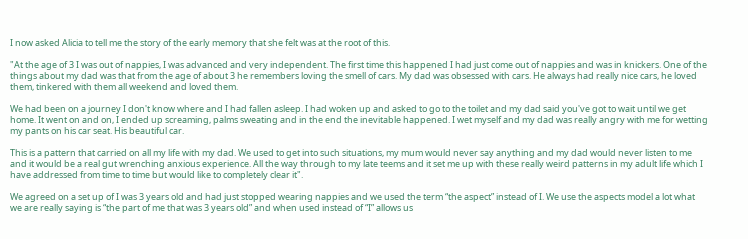I now asked Alicia to tell me the story of the early memory that she felt was at the root of this.

"At the age of 3 I was out of nappies, I was advanced and very independent. The first time this happened I had just come out of nappies and was in knickers. One of the things about my dad was that from the age of about 3 he remembers loving the smell of cars. My dad was obsessed with cars. He always had really nice cars, he loved them, tinkered with them all weekend and loved them.

We had been on a journey I don't know where and I had fallen asleep. I had woken up and asked to go to the toilet and my dad said you've got to wait until we get home. It went on and on, I ended up screaming, palms sweating and in the end the inevitable happened. I wet myself and my dad was really angry with me for wetting my pants on his car seat. His beautiful car.

This is a pattern that carried on all my life with my dad. We used to get into such situations, my mum would never say anything and my dad would never listen to me and it would be a real gut wrenching anxious experience. All the way through to my late teems and it set me up with these really weird patterns in my adult life which I have addressed from time to time but would like to completely clear it".

We agreed on a set up of I was 3 years old and had just stopped wearing nappies and we used the term “the aspect” instead of I. We use the aspects model a lot what we are really saying is “the part of me that was 3 years old” and when used instead of “I” allows us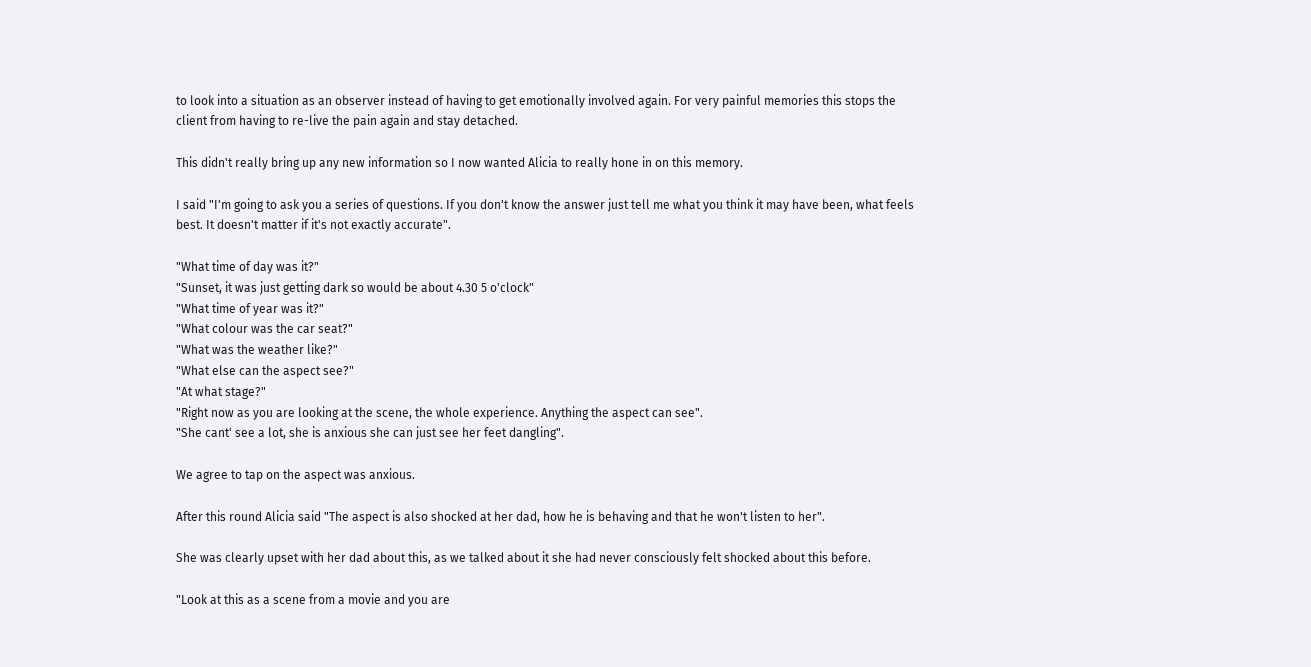to look into a situation as an observer instead of having to get emotionally involved again. For very painful memories this stops the client from having to re-live the pain again and stay detached.

This didn't really bring up any new information so I now wanted Alicia to really hone in on this memory.

I said "I'm going to ask you a series of questions. If you don't know the answer just tell me what you think it may have been, what feels best. It doesn't matter if it's not exactly accurate".

"What time of day was it?"
"Sunset, it was just getting dark so would be about 4.30 5 o'clock"
"What time of year was it?"
"What colour was the car seat?"
"What was the weather like?"
"What else can the aspect see?"
"At what stage?"
"Right now as you are looking at the scene, the whole experience. Anything the aspect can see".
"She cant' see a lot, she is anxious she can just see her feet dangling".

We agree to tap on the aspect was anxious.

After this round Alicia said "The aspect is also shocked at her dad, how he is behaving and that he won't listen to her".

She was clearly upset with her dad about this, as we talked about it she had never consciously felt shocked about this before.

"Look at this as a scene from a movie and you are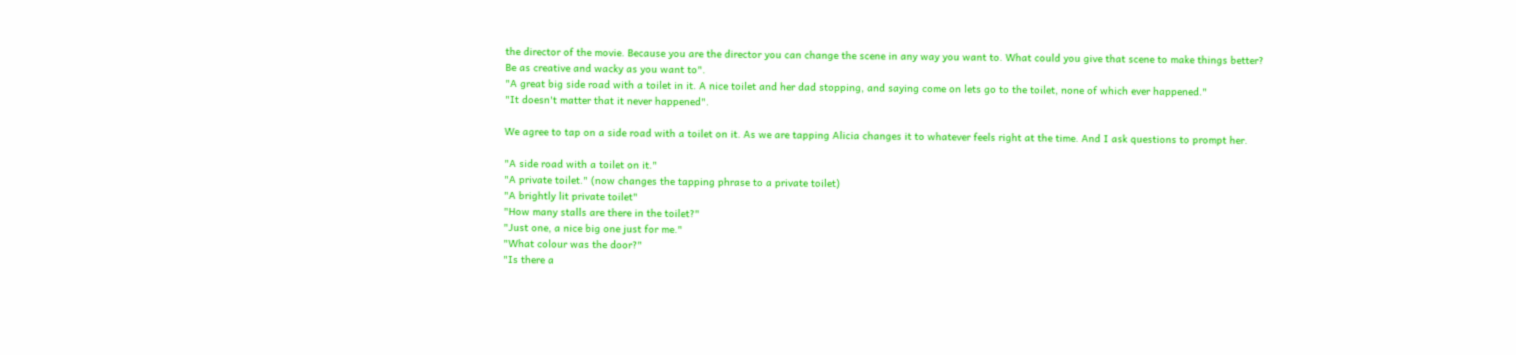the director of the movie. Because you are the director you can change the scene in any way you want to. What could you give that scene to make things better? Be as creative and wacky as you want to".
"A great big side road with a toilet in it. A nice toilet and her dad stopping, and saying come on lets go to the toilet, none of which ever happened."
"It doesn't matter that it never happened".

We agree to tap on a side road with a toilet on it. As we are tapping Alicia changes it to whatever feels right at the time. And I ask questions to prompt her.

"A side road with a toilet on it."
"A private toilet." (now changes the tapping phrase to a private toilet)
"A brightly lit private toilet"
"How many stalls are there in the toilet?"
"Just one, a nice big one just for me."
"What colour was the door?"
"Is there a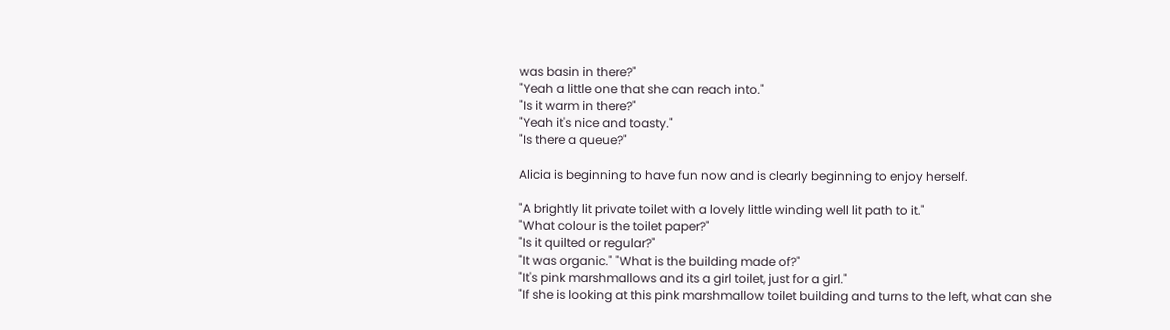was basin in there?"
"Yeah a little one that she can reach into."
"Is it warm in there?"
"Yeah it's nice and toasty."
"Is there a queue?"

Alicia is beginning to have fun now and is clearly beginning to enjoy herself.

"A brightly lit private toilet with a lovely little winding well lit path to it."
"What colour is the toilet paper?"
"Is it quilted or regular?"
"It was organic." "What is the building made of?"
"It's pink marshmallows and its a girl toilet, just for a girl."
"If she is looking at this pink marshmallow toilet building and turns to the left, what can she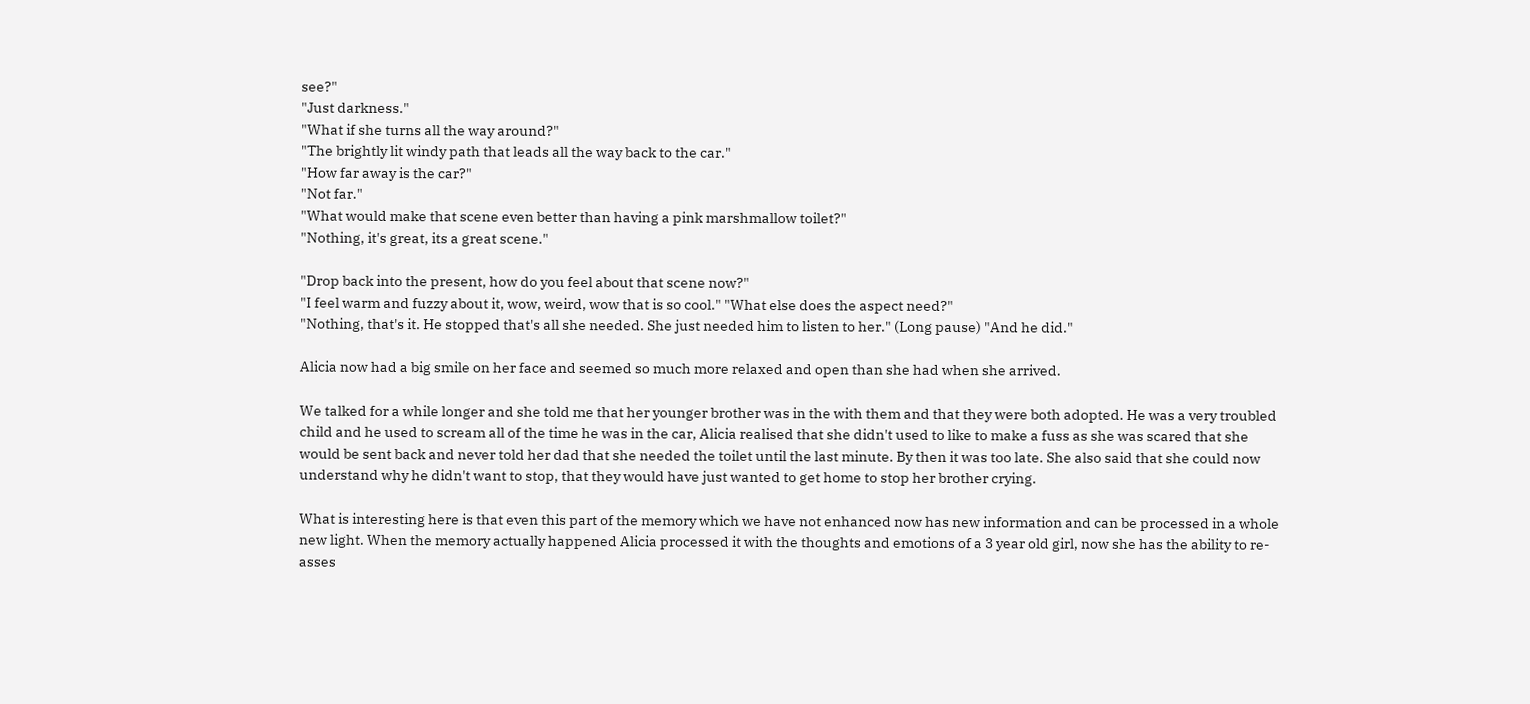see?"
"Just darkness."
"What if she turns all the way around?"
"The brightly lit windy path that leads all the way back to the car."
"How far away is the car?"
"Not far."
"What would make that scene even better than having a pink marshmallow toilet?"
"Nothing, it's great, its a great scene."

"Drop back into the present, how do you feel about that scene now?"
"I feel warm and fuzzy about it, wow, weird, wow that is so cool." "What else does the aspect need?"
"Nothing, that's it. He stopped that's all she needed. She just needed him to listen to her." (Long pause) "And he did."

Alicia now had a big smile on her face and seemed so much more relaxed and open than she had when she arrived.

We talked for a while longer and she told me that her younger brother was in the with them and that they were both adopted. He was a very troubled child and he used to scream all of the time he was in the car, Alicia realised that she didn't used to like to make a fuss as she was scared that she would be sent back and never told her dad that she needed the toilet until the last minute. By then it was too late. She also said that she could now understand why he didn't want to stop, that they would have just wanted to get home to stop her brother crying.

What is interesting here is that even this part of the memory which we have not enhanced now has new information and can be processed in a whole new light. When the memory actually happened Alicia processed it with the thoughts and emotions of a 3 year old girl, now she has the ability to re-asses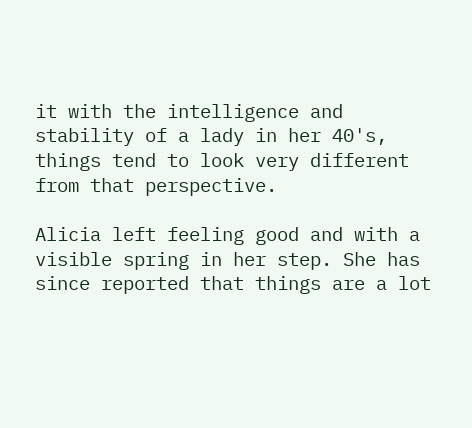it with the intelligence and stability of a lady in her 40's, things tend to look very different from that perspective.

Alicia left feeling good and with a visible spring in her step. She has since reported that things are a lot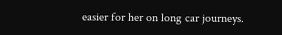easier for her on long car journeys.